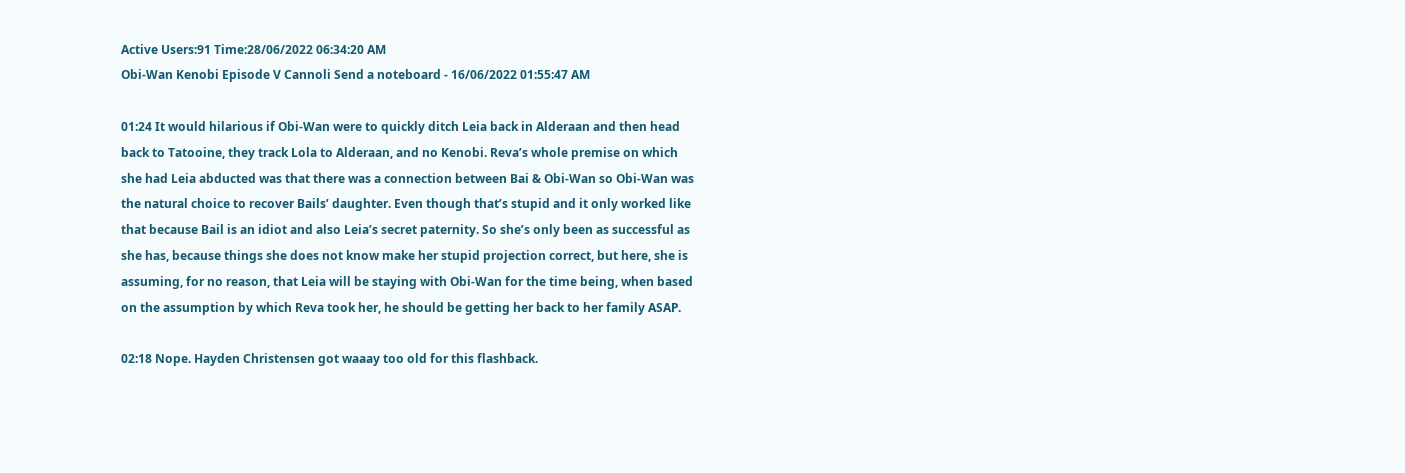Active Users:91 Time:28/06/2022 06:34:20 AM
Obi-Wan Kenobi Episode V Cannoli Send a noteboard - 16/06/2022 01:55:47 AM

01:24 It would hilarious if Obi-Wan were to quickly ditch Leia back in Alderaan and then head back to Tatooine, they track Lola to Alderaan, and no Kenobi. Reva’s whole premise on which she had Leia abducted was that there was a connection between Bai & Obi-Wan so Obi-Wan was the natural choice to recover Bails’ daughter. Even though that’s stupid and it only worked like that because Bail is an idiot and also Leia’s secret paternity. So she’s only been as successful as she has, because things she does not know make her stupid projection correct, but here, she is assuming, for no reason, that Leia will be staying with Obi-Wan for the time being, when based on the assumption by which Reva took her, he should be getting her back to her family ASAP.

02:18 Nope. Hayden Christensen got waaay too old for this flashback.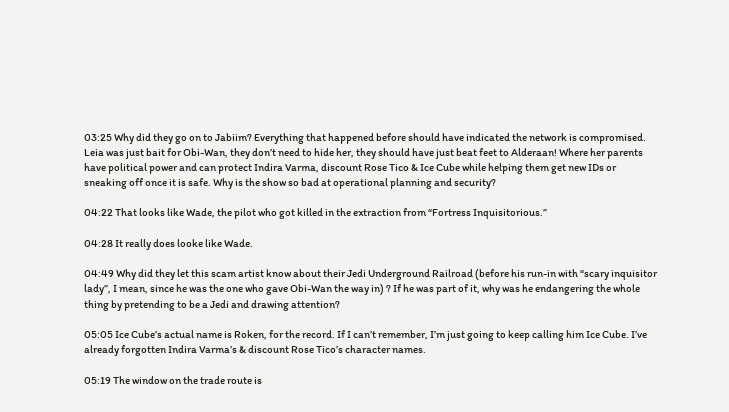03:25 Why did they go on to Jabiim? Everything that happened before should have indicated the network is compromised. Leia was just bait for Obi-Wan, they don’t need to hide her, they should have just beat feet to Alderaan! Where her parents have political power and can protect Indira Varma, discount Rose Tico & Ice Cube while helping them get new IDs or sneaking off once it is safe. Why is the show so bad at operational planning and security?

04:22 That looks like Wade, the pilot who got killed in the extraction from “Fortress Inquisitorious.”

04:28 It really does looke like Wade.

04:49 Why did they let this scam artist know about their Jedi Underground Railroad (before his run-in with “scary inquisitor lady”, I mean, since he was the one who gave Obi-Wan the way in) ? If he was part of it, why was he endangering the whole thing by pretending to be a Jedi and drawing attention?

05:05 Ice Cube’s actual name is Roken, for the record. If I can’t remember, I’m just going to keep calling him Ice Cube. I’ve already forgotten Indira Varma’s & discount Rose Tico’s character names.

05:19 The window on the trade route is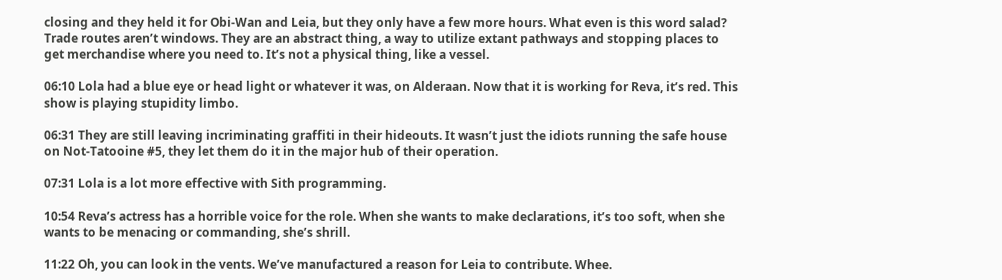closing and they held it for Obi-Wan and Leia, but they only have a few more hours. What even is this word salad? Trade routes aren’t windows. They are an abstract thing, a way to utilize extant pathways and stopping places to get merchandise where you need to. It’s not a physical thing, like a vessel.

06:10 Lola had a blue eye or head light or whatever it was, on Alderaan. Now that it is working for Reva, it’s red. This show is playing stupidity limbo.

06:31 They are still leaving incriminating graffiti in their hideouts. It wasn’t just the idiots running the safe house on Not-Tatooine #5, they let them do it in the major hub of their operation.

07:31 Lola is a lot more effective with Sith programming.

10:54 Reva’s actress has a horrible voice for the role. When she wants to make declarations, it’s too soft, when she wants to be menacing or commanding, she’s shrill.

11:22 Oh, you can look in the vents. We’ve manufactured a reason for Leia to contribute. Whee.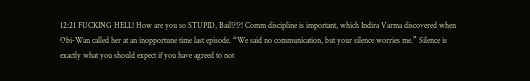12:21 FUCKING HELL! How are you so STUPID, Bail!?!?! Comm discipline is important, which Indira Varma discovered when Obi-Wan called her at an inopportune time last episode. “We said no communication, but your silence worries me.” Silence is exactly what you should expect if you have agreed to not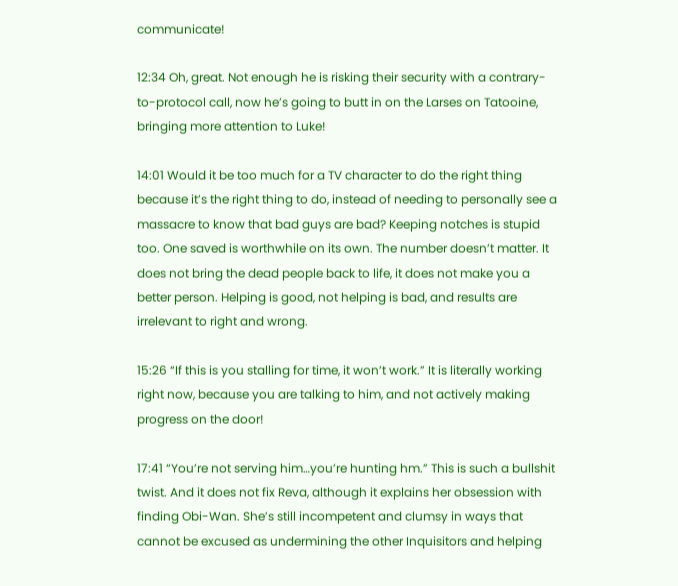communicate!

12:34 Oh, great. Not enough he is risking their security with a contrary-to-protocol call, now he’s going to butt in on the Larses on Tatooine, bringing more attention to Luke!

14:01 Would it be too much for a TV character to do the right thing because it’s the right thing to do, instead of needing to personally see a massacre to know that bad guys are bad? Keeping notches is stupid too. One saved is worthwhile on its own. The number doesn’t matter. It does not bring the dead people back to life, it does not make you a better person. Helping is good, not helping is bad, and results are irrelevant to right and wrong.

15:26 “If this is you stalling for time, it won’t work.” It is literally working right now, because you are talking to him, and not actively making progress on the door!

17:41 “You’re not serving him…you’re hunting hm.” This is such a bullshit twist. And it does not fix Reva, although it explains her obsession with finding Obi-Wan. She’s still incompetent and clumsy in ways that cannot be excused as undermining the other Inquisitors and helping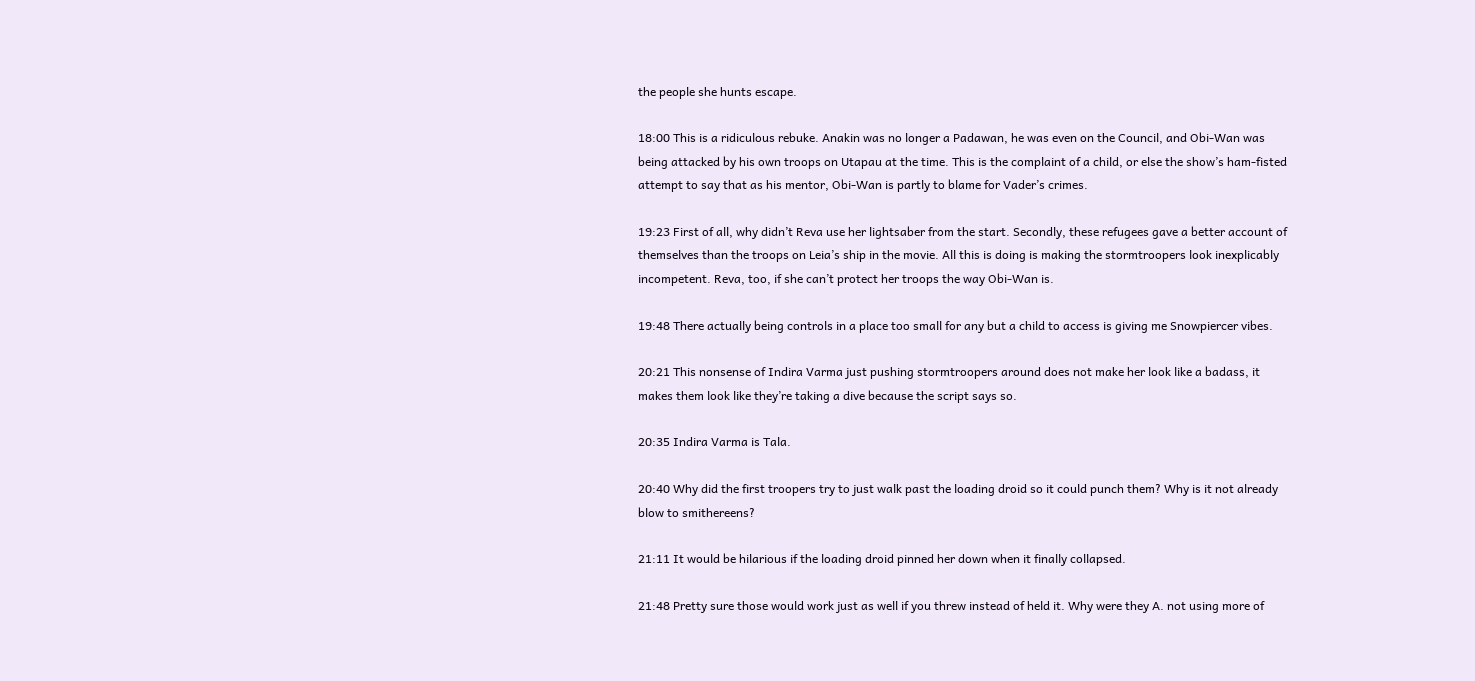the people she hunts escape.

18:00 This is a ridiculous rebuke. Anakin was no longer a Padawan, he was even on the Council, and Obi-Wan was being attacked by his own troops on Utapau at the time. This is the complaint of a child, or else the show’s ham-fisted attempt to say that as his mentor, Obi-Wan is partly to blame for Vader’s crimes.

19:23 First of all, why didn’t Reva use her lightsaber from the start. Secondly, these refugees gave a better account of themselves than the troops on Leia’s ship in the movie. All this is doing is making the stormtroopers look inexplicably incompetent. Reva, too, if she can’t protect her troops the way Obi-Wan is.

19:48 There actually being controls in a place too small for any but a child to access is giving me Snowpiercer vibes.

20:21 This nonsense of Indira Varma just pushing stormtroopers around does not make her look like a badass, it makes them look like they’re taking a dive because the script says so.

20:35 Indira Varma is Tala.

20:40 Why did the first troopers try to just walk past the loading droid so it could punch them? Why is it not already blow to smithereens?

21:11 It would be hilarious if the loading droid pinned her down when it finally collapsed.

21:48 Pretty sure those would work just as well if you threw instead of held it. Why were they A. not using more of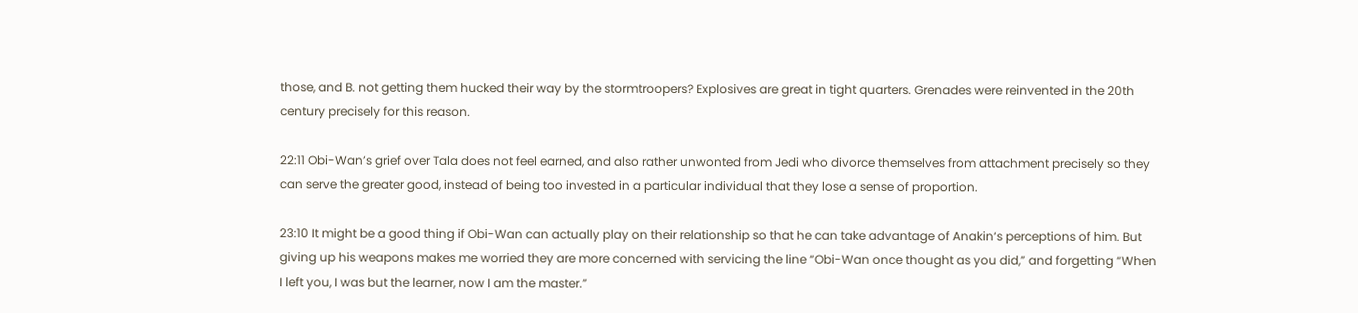those, and B. not getting them hucked their way by the stormtroopers? Explosives are great in tight quarters. Grenades were reinvented in the 20th century precisely for this reason.

22:11 Obi-Wan’s grief over Tala does not feel earned, and also rather unwonted from Jedi who divorce themselves from attachment precisely so they can serve the greater good, instead of being too invested in a particular individual that they lose a sense of proportion.

23:10 It might be a good thing if Obi-Wan can actually play on their relationship so that he can take advantage of Anakin‘s perceptions of him. But giving up his weapons makes me worried they are more concerned with servicing the line “Obi-Wan once thought as you did,” and forgetting “When I left you, I was but the learner, now I am the master.”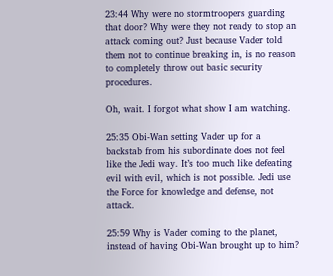23:44 Why were no stormtroopers guarding that door? Why were they not ready to stop an attack coming out? Just because Vader told them not to continue breaking in, is no reason to completely throw out basic security procedures.

Oh, wait. I forgot what show I am watching.

25:35 Obi-Wan setting Vader up for a backstab from his subordinate does not feel like the Jedi way. It’s too much like defeating evil with evil, which is not possible. Jedi use the Force for knowledge and defense, not attack.

25:59 Why is Vader coming to the planet, instead of having Obi-Wan brought up to him?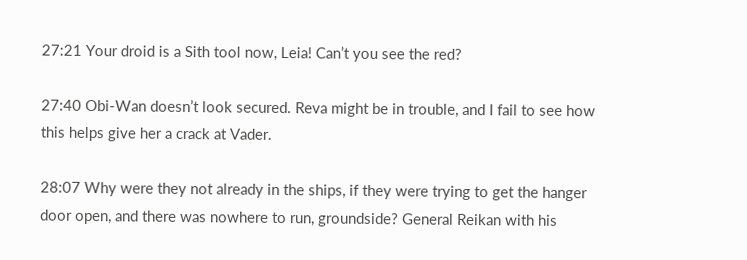27:21 Your droid is a Sith tool now, Leia! Can’t you see the red?

27:40 Obi-Wan doesn’t look secured. Reva might be in trouble, and I fail to see how this helps give her a crack at Vader.

28:07 Why were they not already in the ships, if they were trying to get the hanger door open, and there was nowhere to run, groundside? General Reikan with his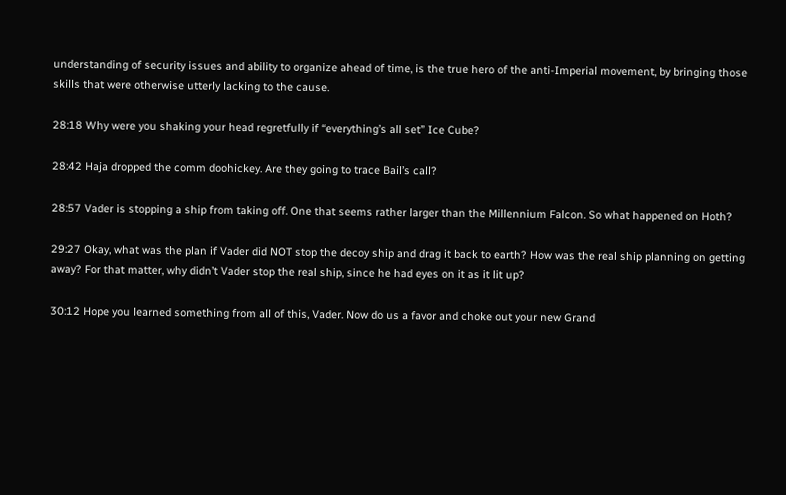understanding of security issues and ability to organize ahead of time, is the true hero of the anti-Imperial movement, by bringing those skills that were otherwise utterly lacking to the cause.

28:18 Why were you shaking your head regretfully if “everything’s all set” Ice Cube?

28:42 Haja dropped the comm doohickey. Are they going to trace Bail’s call?

28:57 Vader is stopping a ship from taking off. One that seems rather larger than the Millennium Falcon. So what happened on Hoth?

29:27 Okay, what was the plan if Vader did NOT stop the decoy ship and drag it back to earth? How was the real ship planning on getting away? For that matter, why didn’t Vader stop the real ship, since he had eyes on it as it lit up?

30:12 Hope you learned something from all of this, Vader. Now do us a favor and choke out your new Grand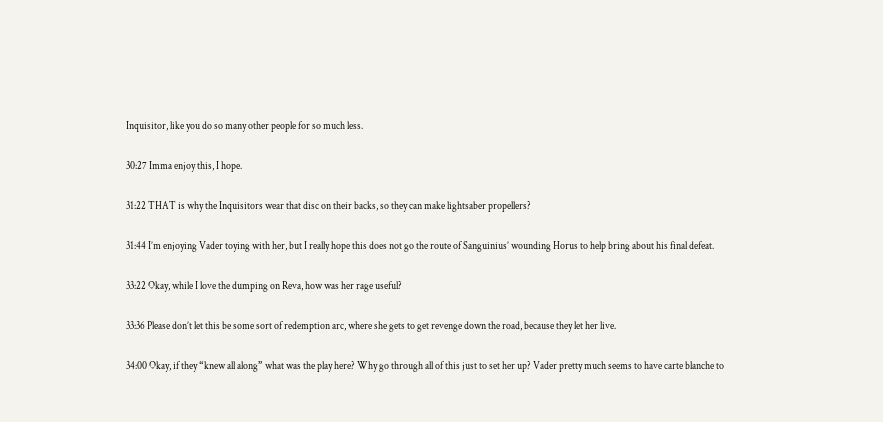Inquisitor, like you do so many other people for so much less.

30:27 Imma enjoy this, I hope.

31:22 THAT is why the Inquisitors wear that disc on their backs, so they can make lightsaber propellers?

31:44 I’m enjoying Vader toying with her, but I really hope this does not go the route of Sanguinius’ wounding Horus to help bring about his final defeat.

33:22 Okay, while I love the dumping on Reva, how was her rage useful?

33:36 Please don’t let this be some sort of redemption arc, where she gets to get revenge down the road, because they let her live.

34:00 Okay, if they “knew all along” what was the play here? Why go through all of this just to set her up? Vader pretty much seems to have carte blanche to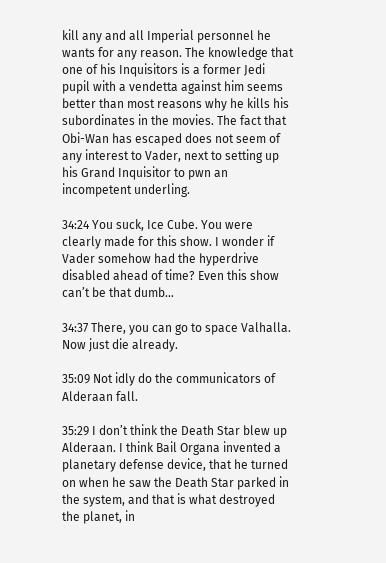kill any and all Imperial personnel he wants for any reason. The knowledge that one of his Inquisitors is a former Jedi pupil with a vendetta against him seems better than most reasons why he kills his subordinates in the movies. The fact that Obi-Wan has escaped does not seem of any interest to Vader, next to setting up his Grand Inquisitor to pwn an incompetent underling.

34:24 You suck, Ice Cube. You were clearly made for this show. I wonder if Vader somehow had the hyperdrive disabled ahead of time? Even this show can’t be that dumb…

34:37 There, you can go to space Valhalla. Now just die already.

35:09 Not idly do the communicators of Alderaan fall.

35:29 I don’t think the Death Star blew up Alderaan. I think Bail Organa invented a planetary defense device, that he turned on when he saw the Death Star parked in the system, and that is what destroyed the planet, in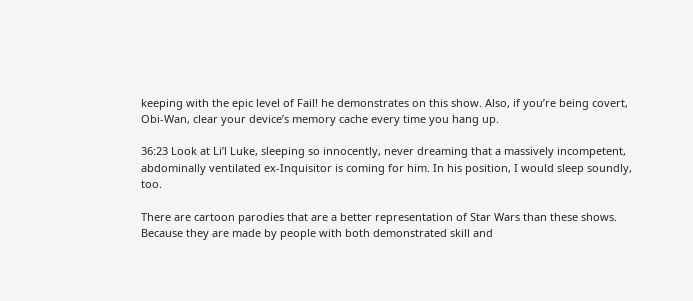keeping with the epic level of Fail! he demonstrates on this show. Also, if you’re being covert, Obi-Wan, clear your device’s memory cache every time you hang up.

36:23 Look at Li’l Luke, sleeping so innocently, never dreaming that a massively incompetent, abdominally ventilated ex-Inquisitor is coming for him. In his position, I would sleep soundly, too.

There are cartoon parodies that are a better representation of Star Wars than these shows. Because they are made by people with both demonstrated skill and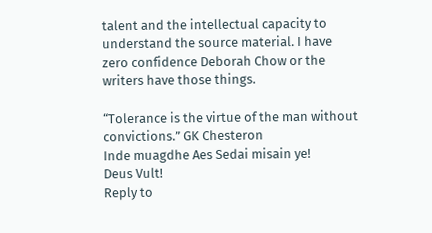talent and the intellectual capacity to understand the source material. I have zero confidence Deborah Chow or the writers have those things.

“Tolerance is the virtue of the man without convictions.” GK Chesteron
Inde muagdhe Aes Sedai misain ye!
Deus Vult!
Reply to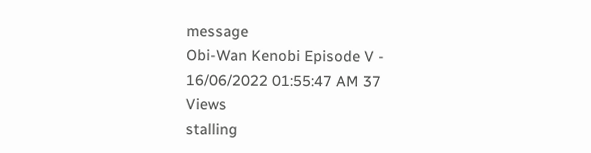message
Obi-Wan Kenobi Episode V - 16/06/2022 01:55:47 AM 37 Views
stalling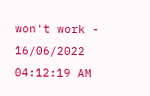won't work - 16/06/2022 04:12:19 AM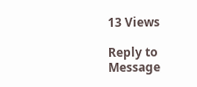13 Views

Reply to Message